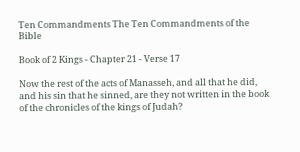Ten Commandments The Ten Commandments of the Bible

Book of 2 Kings - Chapter 21 - Verse 17

Now the rest of the acts of Manasseh, and all that he did, and his sin that he sinned, are they not written in the book of the chronicles of the kings of Judah?